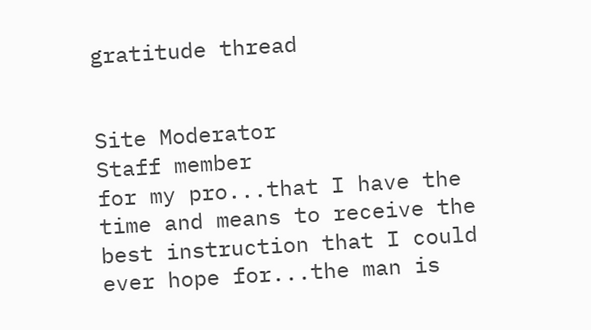gratitude thread


Site Moderator
Staff member
for my pro...that I have the time and means to receive the best instruction that I could ever hope for...the man is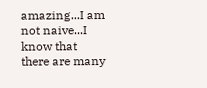amazing...I am not naive...I know that there are many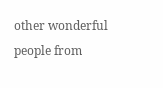other wonderful people from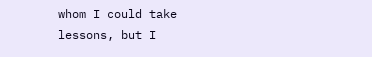whom I could take lessons, but I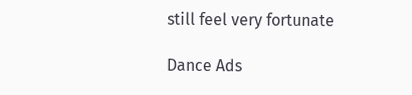still feel very fortunate

Dance Ads